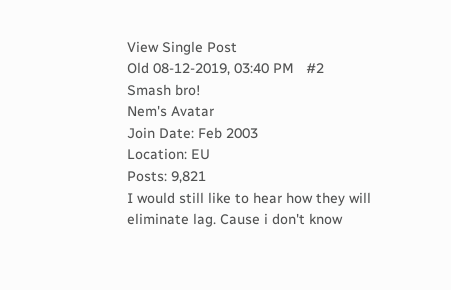View Single Post
Old 08-12-2019, 03:40 PM   #2
Smash bro!
Nem's Avatar
Join Date: Feb 2003
Location: EU
Posts: 9,821
I would still like to hear how they will eliminate lag. Cause i don't know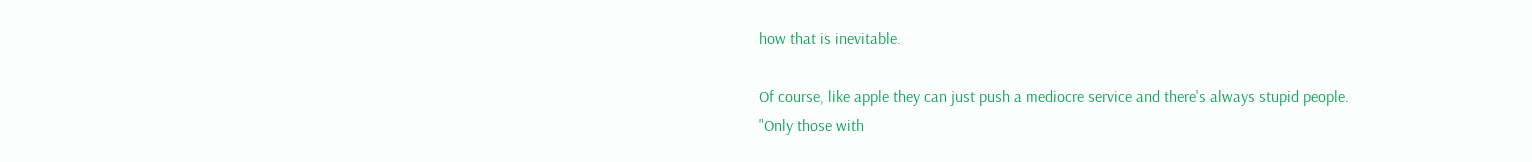how that is inevitable.

Of course, like apple they can just push a mediocre service and there's always stupid people.
"Only those with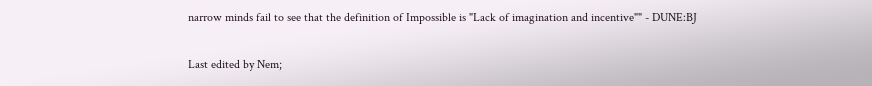narrow minds fail to see that the definition of Impossible is "Lack of imagination and incentive"" - DUNE:BJ

Last edited by Nem;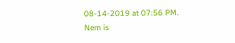08-14-2019 at 07:56 PM.
Nem is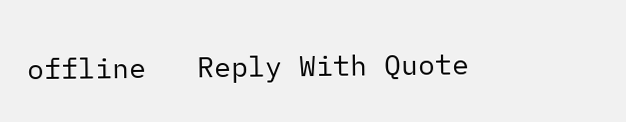offline   Reply With Quote